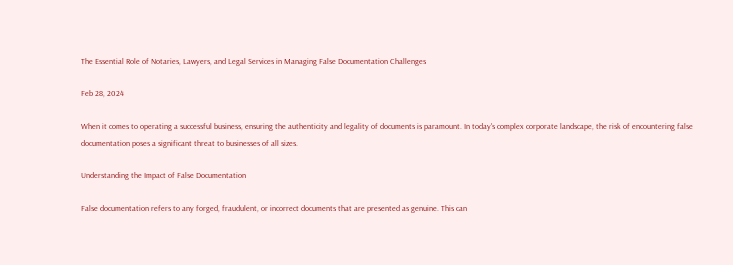The Essential Role of Notaries, Lawyers, and Legal Services in Managing False Documentation Challenges

Feb 28, 2024

When it comes to operating a successful business, ensuring the authenticity and legality of documents is paramount. In today's complex corporate landscape, the risk of encountering false documentation poses a significant threat to businesses of all sizes.

Understanding the Impact of False Documentation

False documentation refers to any forged, fraudulent, or incorrect documents that are presented as genuine. This can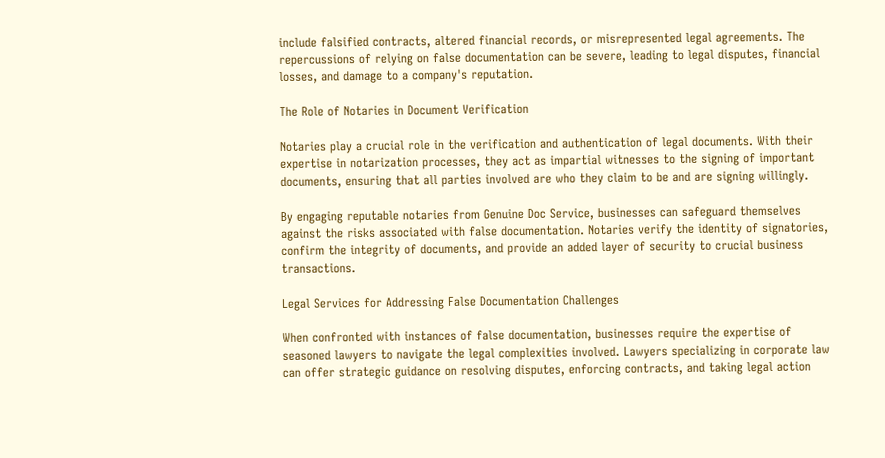include falsified contracts, altered financial records, or misrepresented legal agreements. The repercussions of relying on false documentation can be severe, leading to legal disputes, financial losses, and damage to a company's reputation.

The Role of Notaries in Document Verification

Notaries play a crucial role in the verification and authentication of legal documents. With their expertise in notarization processes, they act as impartial witnesses to the signing of important documents, ensuring that all parties involved are who they claim to be and are signing willingly.

By engaging reputable notaries from Genuine Doc Service, businesses can safeguard themselves against the risks associated with false documentation. Notaries verify the identity of signatories, confirm the integrity of documents, and provide an added layer of security to crucial business transactions.

Legal Services for Addressing False Documentation Challenges

When confronted with instances of false documentation, businesses require the expertise of seasoned lawyers to navigate the legal complexities involved. Lawyers specializing in corporate law can offer strategic guidance on resolving disputes, enforcing contracts, and taking legal action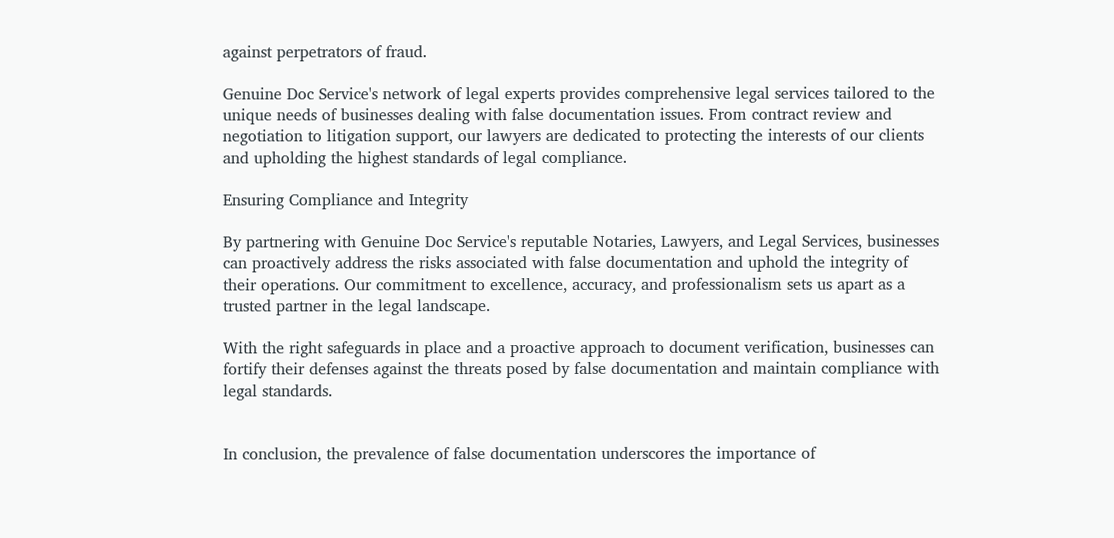against perpetrators of fraud.

Genuine Doc Service's network of legal experts provides comprehensive legal services tailored to the unique needs of businesses dealing with false documentation issues. From contract review and negotiation to litigation support, our lawyers are dedicated to protecting the interests of our clients and upholding the highest standards of legal compliance.

Ensuring Compliance and Integrity

By partnering with Genuine Doc Service's reputable Notaries, Lawyers, and Legal Services, businesses can proactively address the risks associated with false documentation and uphold the integrity of their operations. Our commitment to excellence, accuracy, and professionalism sets us apart as a trusted partner in the legal landscape.

With the right safeguards in place and a proactive approach to document verification, businesses can fortify their defenses against the threats posed by false documentation and maintain compliance with legal standards.


In conclusion, the prevalence of false documentation underscores the importance of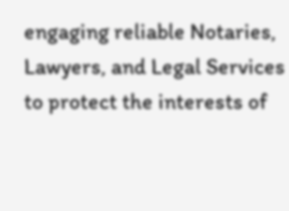engaging reliable Notaries, Lawyers, and Legal Services to protect the interests of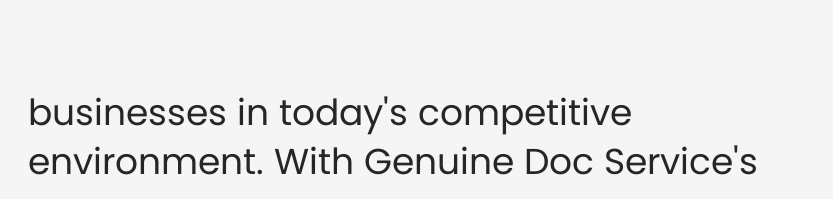businesses in today's competitive environment. With Genuine Doc Service's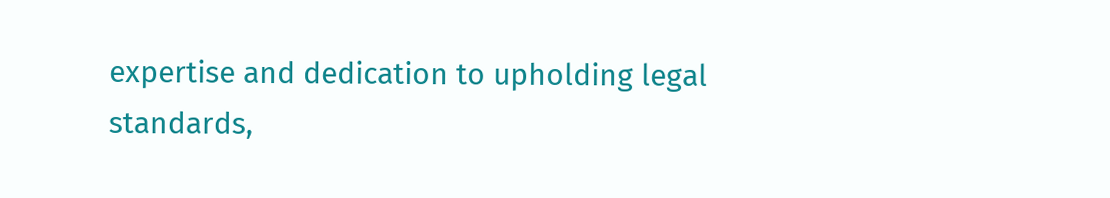expertise and dedication to upholding legal standards,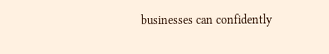businesses can confidently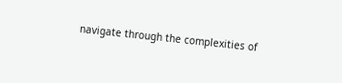navigate through the complexities of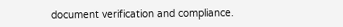document verification and compliance.